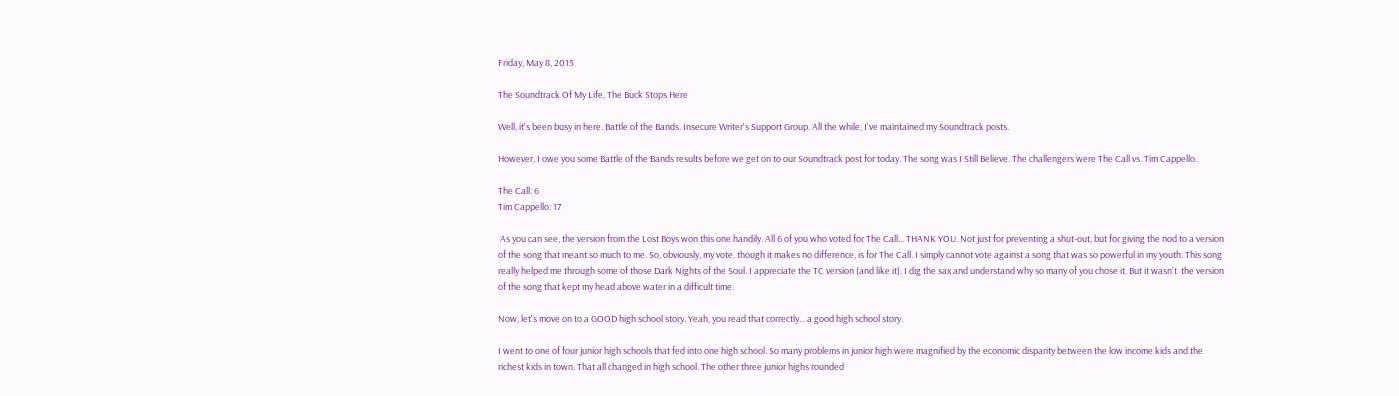Friday, May 8, 2015

The Soundtrack Of My Life, The Buck Stops Here

Well, it's been busy in here. Battle of the Bands. Insecure Writer's Support Group. All the while, I've maintained my Soundtrack posts.

However, I owe you some Battle of the Bands results before we get on to our Soundtrack post for today. The song was I Still Believe. The challengers were The Call vs. Tim Cappello.

The Call: 6
Tim Cappello: 17

 As you can see, the version from the Lost Boys won this one handily. All 6 of you who voted for The Call... THANK YOU. Not just for preventing a shut-out, but for giving the nod to a version of the song that meant so much to me. So, obviously, my vote, though it makes no difference, is for The Call. I simply cannot vote against a song that was so powerful in my youth. This song really helped me through some of those Dark Nights of the Soul. I appreciate the TC version (and like it). I dig the sax and understand why so many of you chose it. But it wasn't  the version of the song that kept my head above water in a difficult time.

Now, let's move on to a GOOD high school story. Yeah, you read that correctly... a good high school story.

I went to one of four junior high schools that fed into one high school. So many problems in junior high were magnified by the economic disparity between the low income kids and the richest kids in town. That all changed in high school. The other three junior highs rounded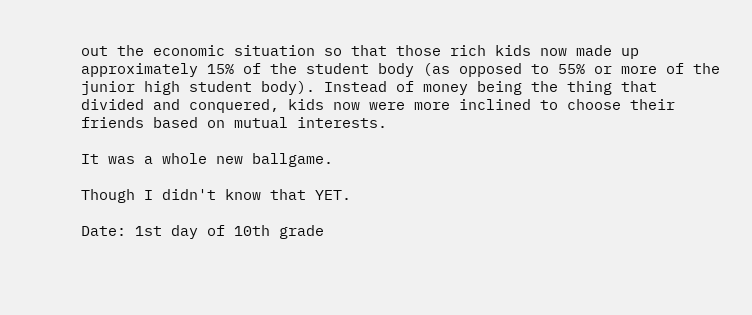out the economic situation so that those rich kids now made up approximately 15% of the student body (as opposed to 55% or more of the junior high student body). Instead of money being the thing that divided and conquered, kids now were more inclined to choose their friends based on mutual interests.

It was a whole new ballgame.

Though I didn't know that YET.

Date: 1st day of 10th grade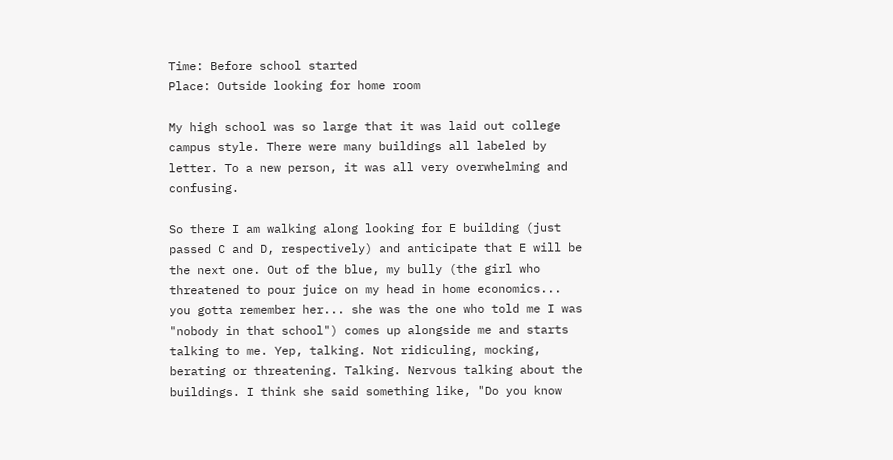Time: Before school started
Place: Outside looking for home room

My high school was so large that it was laid out college campus style. There were many buildings all labeled by letter. To a new person, it was all very overwhelming and confusing.

So there I am walking along looking for E building (just passed C and D, respectively) and anticipate that E will be the next one. Out of the blue, my bully (the girl who threatened to pour juice on my head in home economics... you gotta remember her... she was the one who told me I was "nobody in that school") comes up alongside me and starts talking to me. Yep, talking. Not ridiculing, mocking, berating or threatening. Talking. Nervous talking about the buildings. I think she said something like, "Do you know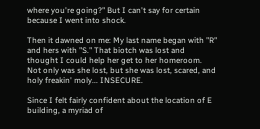where you're going?" But I can't say for certain because I went into shock.

Then it dawned on me: My last name began with "R" and hers with "S." That biotch was lost and thought I could help her get to her homeroom. Not only was she lost, but she was lost, scared, and holy freakin' moly... INSECURE.

Since I felt fairly confident about the location of E building, a myriad of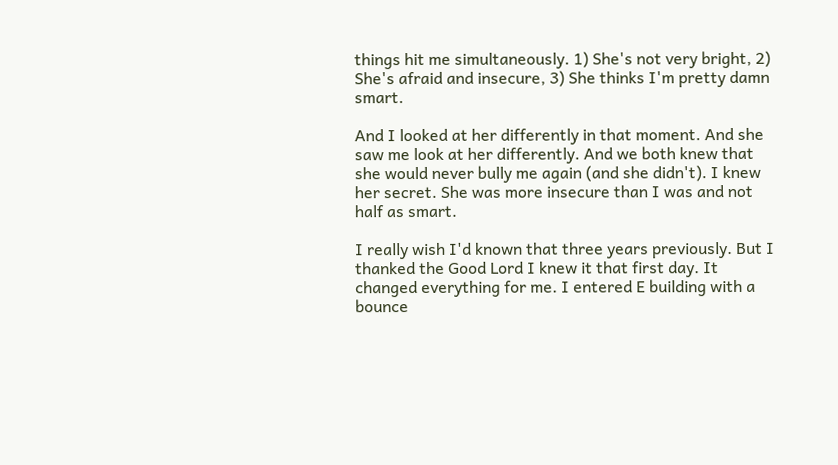things hit me simultaneously. 1) She's not very bright, 2) She's afraid and insecure, 3) She thinks I'm pretty damn smart.

And I looked at her differently in that moment. And she saw me look at her differently. And we both knew that she would never bully me again (and she didn't). I knew her secret. She was more insecure than I was and not half as smart.

I really wish I'd known that three years previously. But I thanked the Good Lord I knew it that first day. It changed everything for me. I entered E building with a bounce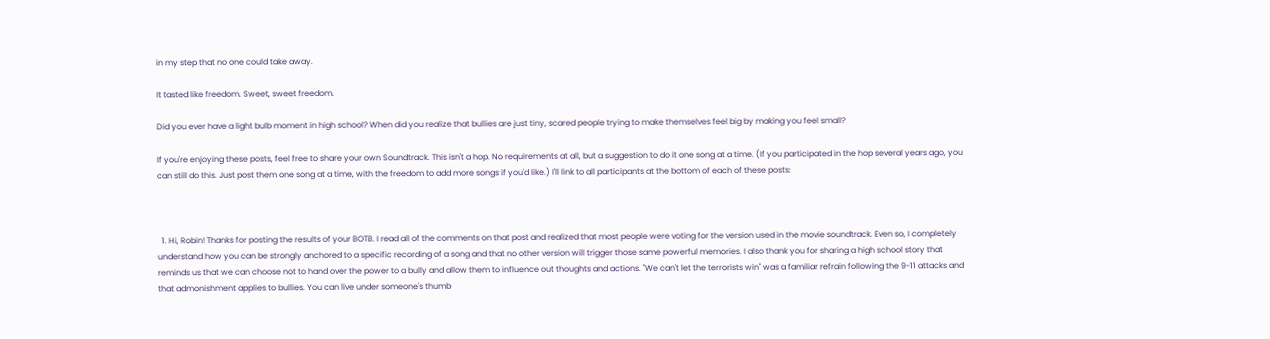in my step that no one could take away.

It tasted like freedom. Sweet, sweet freedom.

Did you ever have a light bulb moment in high school? When did you realize that bullies are just tiny, scared people trying to make themselves feel big by making you feel small?

If you're enjoying these posts, feel free to share your own Soundtrack. This isn't a hop. No requirements at all, but a suggestion to do it one song at a time. (If you participated in the hop several years ago, you can still do this. Just post them one song at a time, with the freedom to add more songs if you'd like.) I'll link to all participants at the bottom of each of these posts:



  1. Hi, Robin! Thanks for posting the results of your BOTB. I read all of the comments on that post and realized that most people were voting for the version used in the movie soundtrack. Even so, I completely understand how you can be strongly anchored to a specific recording of a song and that no other version will trigger those same powerful memories. I also thank you for sharing a high school story that reminds us that we can choose not to hand over the power to a bully and allow them to influence out thoughts and actions. "We can't let the terrorists win" was a familiar refrain following the 9-11 attacks and that admonishment applies to bullies. You can live under someone's thumb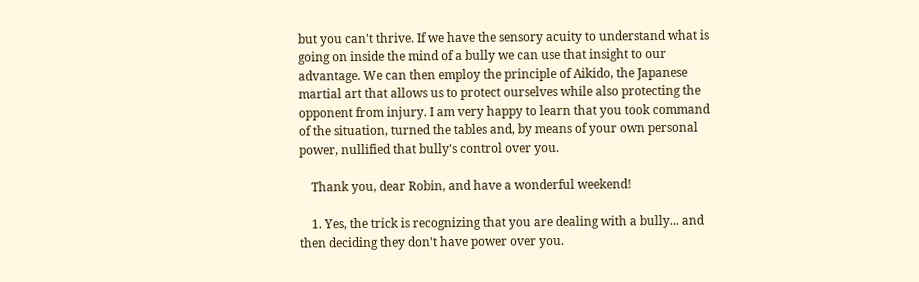but you can't thrive. If we have the sensory acuity to understand what is going on inside the mind of a bully we can use that insight to our advantage. We can then employ the principle of Aikido, the Japanese martial art that allows us to protect ourselves while also protecting the opponent from injury. I am very happy to learn that you took command of the situation, turned the tables and, by means of your own personal power, nullified that bully's control over you.

    Thank you, dear Robin, and have a wonderful weekend!

    1. Yes, the trick is recognizing that you are dealing with a bully... and then deciding they don't have power over you.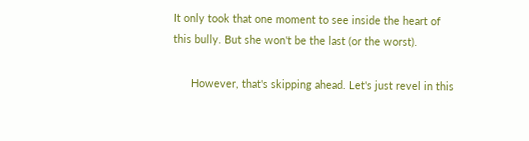It only took that one moment to see inside the heart of this bully. But she won't be the last (or the worst).

      However, that's skipping ahead. Let's just revel in this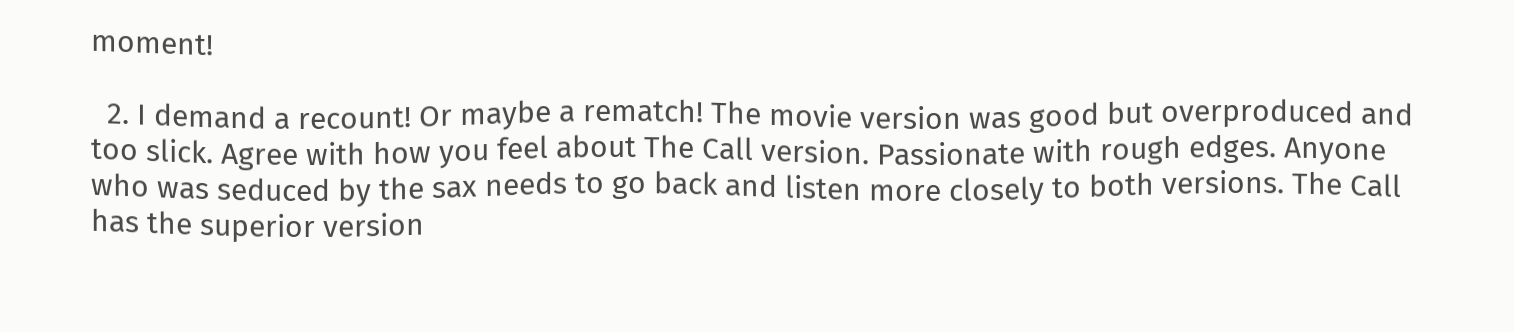moment!

  2. I demand a recount! Or maybe a rematch! The movie version was good but overproduced and too slick. Agree with how you feel about The Call version. Passionate with rough edges. Anyone who was seduced by the sax needs to go back and listen more closely to both versions. The Call has the superior version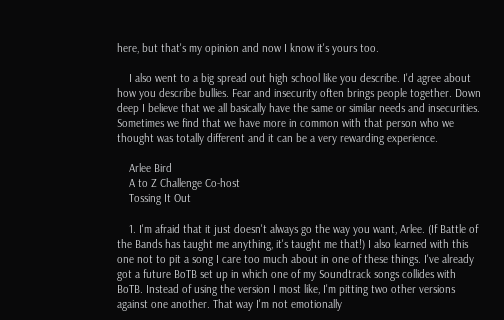here, but that's my opinion and now I know it's yours too.

    I also went to a big spread out high school like you describe. I'd agree about how you describe bullies. Fear and insecurity often brings people together. Down deep I believe that we all basically have the same or similar needs and insecurities. Sometimes we find that we have more in common with that person who we thought was totally different and it can be a very rewarding experience.

    Arlee Bird
    A to Z Challenge Co-host
    Tossing It Out

    1. I'm afraid that it just doesn't always go the way you want, Arlee. (If Battle of the Bands has taught me anything, it's taught me that!) I also learned with this one not to pit a song I care too much about in one of these things. I've already got a future BoTB set up in which one of my Soundtrack songs collides with BoTB. Instead of using the version I most like, I'm pitting two other versions against one another. That way I'm not emotionally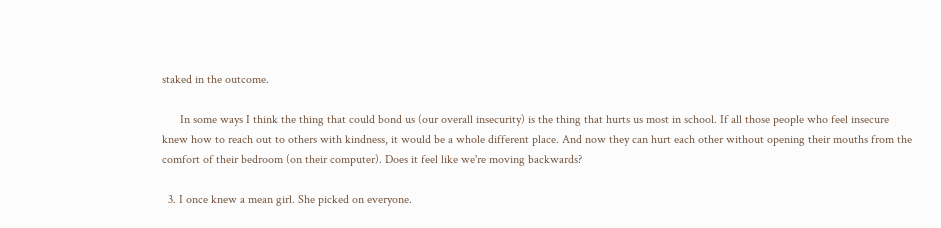staked in the outcome.

      In some ways I think the thing that could bond us (our overall insecurity) is the thing that hurts us most in school. If all those people who feel insecure knew how to reach out to others with kindness, it would be a whole different place. And now they can hurt each other without opening their mouths from the comfort of their bedroom (on their computer). Does it feel like we're moving backwards?

  3. I once knew a mean girl. She picked on everyone.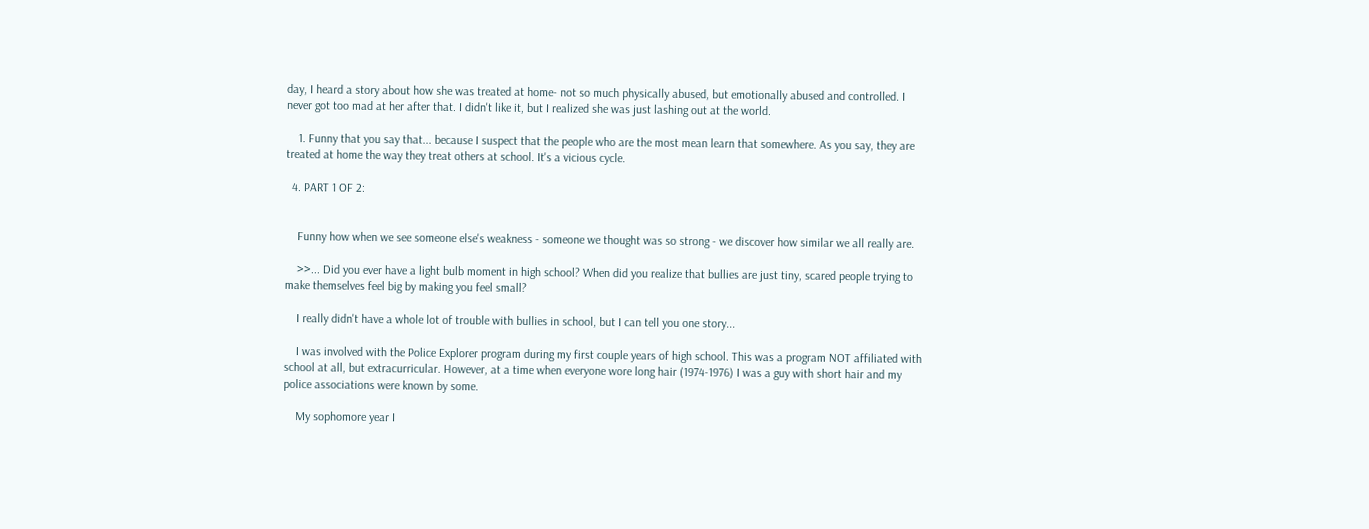day, I heard a story about how she was treated at home- not so much physically abused, but emotionally abused and controlled. I never got too mad at her after that. I didn't like it, but I realized she was just lashing out at the world.

    1. Funny that you say that... because I suspect that the people who are the most mean learn that somewhere. As you say, they are treated at home the way they treat others at school. It's a vicious cycle.

  4. PART 1 OF 2:


    Funny how when we see someone else's weakness - someone we thought was so strong - we discover how similar we all really are.

    >>... Did you ever have a light bulb moment in high school? When did you realize that bullies are just tiny, scared people trying to make themselves feel big by making you feel small?

    I really didn't have a whole lot of trouble with bullies in school, but I can tell you one story...

    I was involved with the Police Explorer program during my first couple years of high school. This was a program NOT affiliated with school at all, but extracurricular. However, at a time when everyone wore long hair (1974-1976) I was a guy with short hair and my police associations were known by some.

    My sophomore year I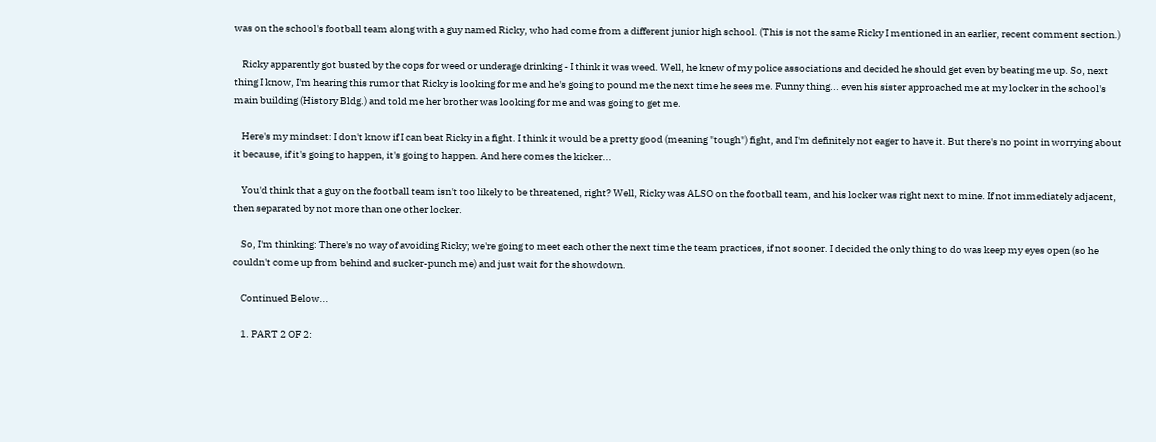was on the school's football team along with a guy named Ricky, who had come from a different junior high school. (This is not the same Ricky I mentioned in an earlier, recent comment section.)

    Ricky apparently got busted by the cops for weed or underage drinking - I think it was weed. Well, he knew of my police associations and decided he should get even by beating me up. So, next thing I know, I'm hearing this rumor that Ricky is looking for me and he's going to pound me the next time he sees me. Funny thing... even his sister approached me at my locker in the school's main building (History Bldg.) and told me her brother was looking for me and was going to get me.

    Here's my mindset: I don't know if I can beat Ricky in a fight. I think it would be a pretty good (meaning "tough") fight, and I'm definitely not eager to have it. But there's no point in worrying about it because, if it's going to happen, it's going to happen. And here comes the kicker...

    You'd think that a guy on the football team isn't too likely to be threatened, right? Well, Ricky was ALSO on the football team, and his locker was right next to mine. If not immediately adjacent, then separated by not more than one other locker.

    So, I'm thinking: There's no way of avoiding Ricky; we're going to meet each other the next time the team practices, if not sooner. I decided the only thing to do was keep my eyes open (so he couldn't come up from behind and sucker-punch me) and just wait for the showdown.

    Continued Below...

    1. PART 2 OF 2: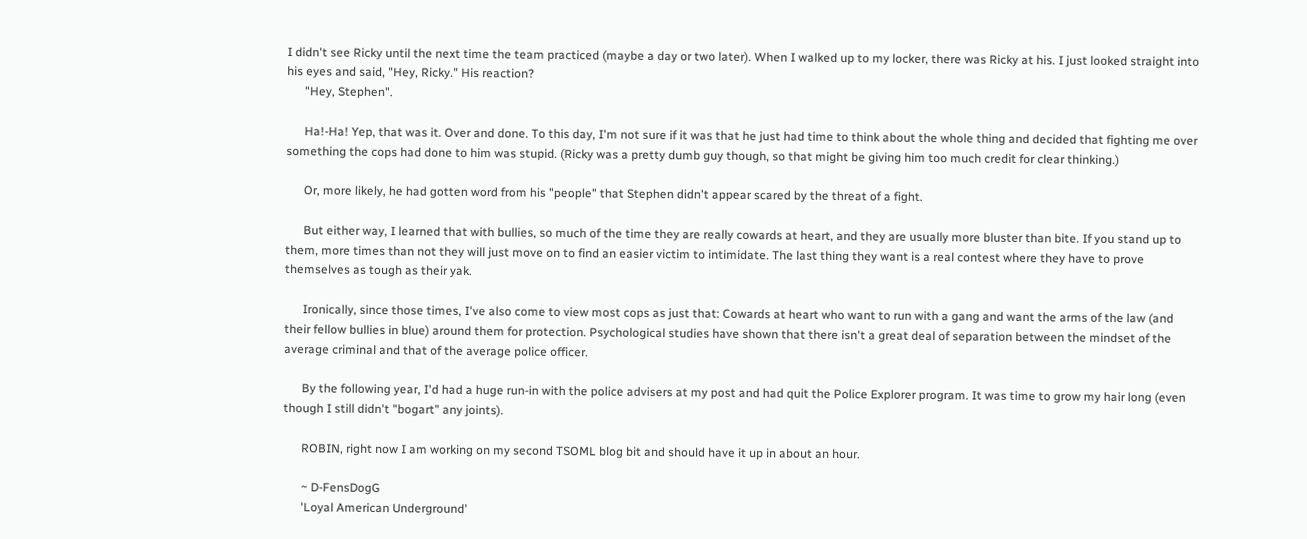I didn't see Ricky until the next time the team practiced (maybe a day or two later). When I walked up to my locker, there was Ricky at his. I just looked straight into his eyes and said, "Hey, Ricky." His reaction?
      "Hey, Stephen".

      Ha!-Ha! Yep, that was it. Over and done. To this day, I'm not sure if it was that he just had time to think about the whole thing and decided that fighting me over something the cops had done to him was stupid. (Ricky was a pretty dumb guy though, so that might be giving him too much credit for clear thinking.)

      Or, more likely, he had gotten word from his "people" that Stephen didn't appear scared by the threat of a fight.

      But either way, I learned that with bullies, so much of the time they are really cowards at heart, and they are usually more bluster than bite. If you stand up to them, more times than not they will just move on to find an easier victim to intimidate. The last thing they want is a real contest where they have to prove themselves as tough as their yak.

      Ironically, since those times, I've also come to view most cops as just that: Cowards at heart who want to run with a gang and want the arms of the law (and their fellow bullies in blue) around them for protection. Psychological studies have shown that there isn't a great deal of separation between the mindset of the average criminal and that of the average police officer.

      By the following year, I'd had a huge run-in with the police advisers at my post and had quit the Police Explorer program. It was time to grow my hair long (even though I still didn't "bogart" any joints).

      ROBIN, right now I am working on my second TSOML blog bit and should have it up in about an hour.

      ~ D-FensDogG
      'Loyal American Underground'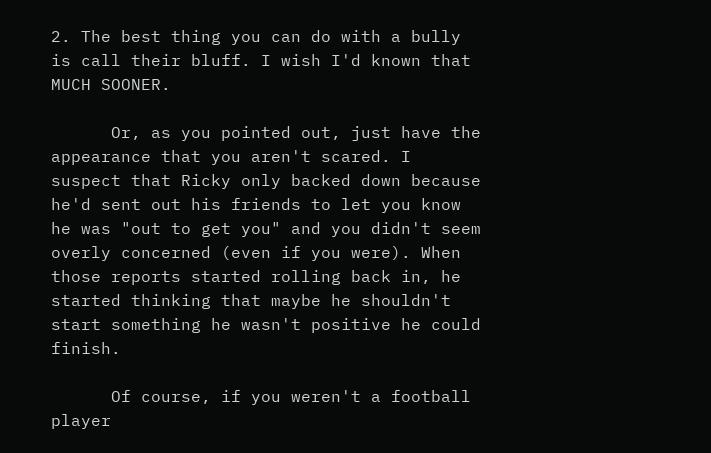2. The best thing you can do with a bully is call their bluff. I wish I'd known that MUCH SOONER.

      Or, as you pointed out, just have the appearance that you aren't scared. I suspect that Ricky only backed down because he'd sent out his friends to let you know he was "out to get you" and you didn't seem overly concerned (even if you were). When those reports started rolling back in, he started thinking that maybe he shouldn't start something he wasn't positive he could finish.

      Of course, if you weren't a football player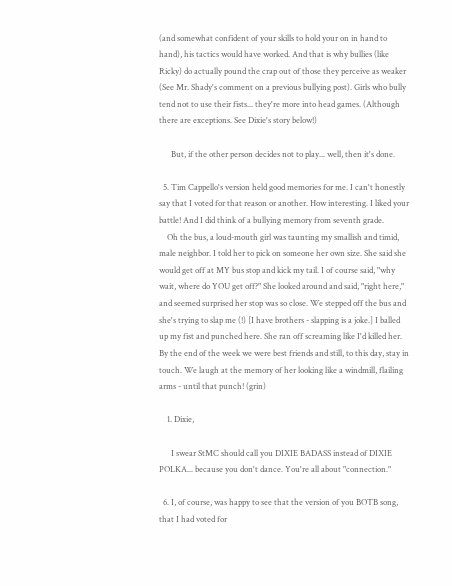(and somewhat confident of your skills to hold your on in hand to hand), his tactics would have worked. And that is why bullies (like Ricky) do actually pound the crap out of those they perceive as weaker (See Mr. Shady's comment on a previous bullying post). Girls who bully tend not to use their fists... they're more into head games. (Although there are exceptions. See Dixie's story below!)

      But, if the other person decides not to play... well, then it's done.

  5. Tim Cappello's version held good memories for me. I can't honestly say that I voted for that reason or another. How interesting. I liked your battle! And I did think of a bullying memory from seventh grade.
    Oh the bus, a loud-mouth girl was taunting my smallish and timid, male neighbor. I told her to pick on someone her own size. She said she would get off at MY bus stop and kick my tail. I of course said, "why wait, where do YOU get off?" She looked around and said, "right here," and seemed surprised her stop was so close. We stepped off the bus and she's trying to slap me (!) [I have brothers - slapping is a joke.] I balled up my fist and punched here. She ran off screaming like I'd killed her. By the end of the week we were best friends and still, to this day, stay in touch. We laugh at the memory of her looking like a windmill, flailing arms - until that punch! (grin)

    1. Dixie,

      I swear StMC should call you DIXIE BADASS instead of DIXIE POLKA... because you don't dance. You're all about "connection."

  6. I, of course, was happy to see that the version of you BOTB song, that I had voted for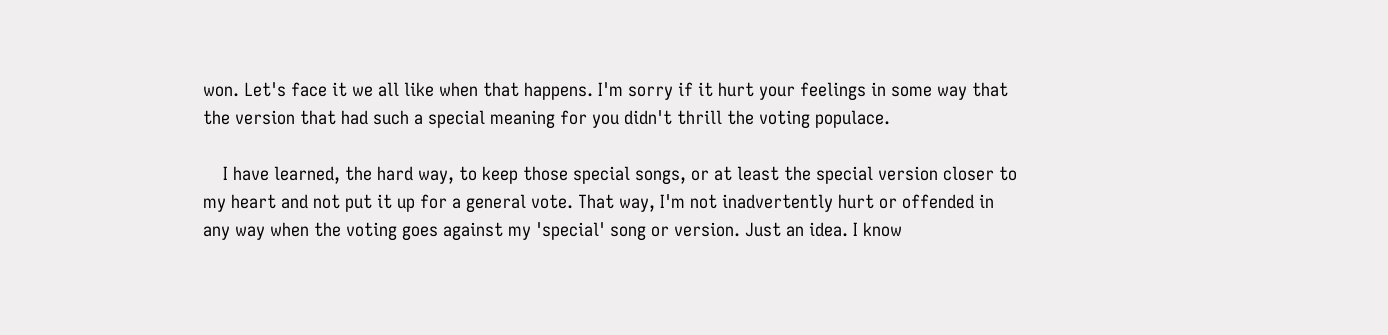won. Let's face it we all like when that happens. I'm sorry if it hurt your feelings in some way that the version that had such a special meaning for you didn't thrill the voting populace.

    I have learned, the hard way, to keep those special songs, or at least the special version closer to my heart and not put it up for a general vote. That way, I'm not inadvertently hurt or offended in any way when the voting goes against my 'special' song or version. Just an idea. I know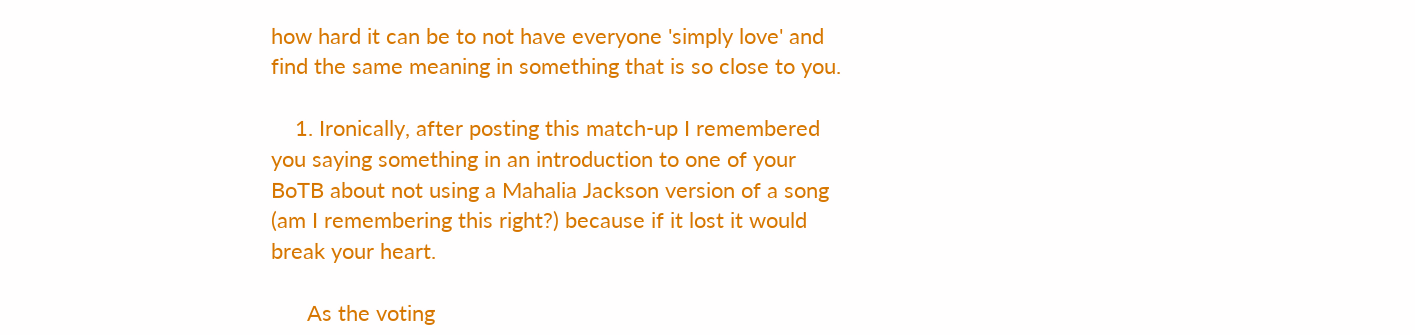how hard it can be to not have everyone 'simply love' and find the same meaning in something that is so close to you.

    1. Ironically, after posting this match-up I remembered you saying something in an introduction to one of your BoTB about not using a Mahalia Jackson version of a song (am I remembering this right?) because if it lost it would break your heart.

      As the voting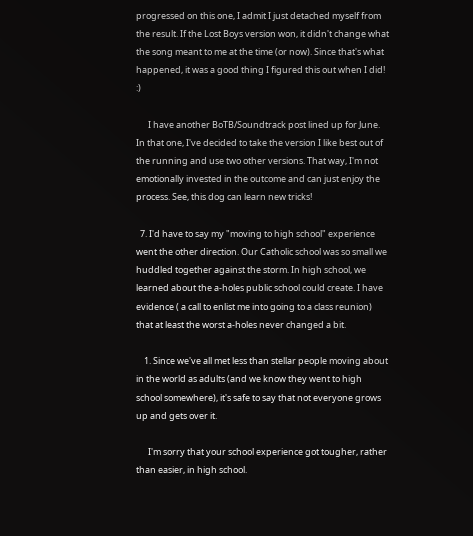progressed on this one, I admit I just detached myself from the result. If the Lost Boys version won, it didn't change what the song meant to me at the time (or now). Since that's what happened, it was a good thing I figured this out when I did! :)

      I have another BoTB/Soundtrack post lined up for June. In that one, I've decided to take the version I like best out of the running and use two other versions. That way, I'm not emotionally invested in the outcome and can just enjoy the process. See, this dog can learn new tricks!

  7. I'd have to say my "moving to high school" experience went the other direction. Our Catholic school was so small we huddled together against the storm. In high school, we learned about the a-holes public school could create. I have evidence ( a call to enlist me into going to a class reunion) that at least the worst a-holes never changed a bit.

    1. Since we've all met less than stellar people moving about in the world as adults (and we know they went to high school somewhere), it's safe to say that not everyone grows up and gets over it.

      I'm sorry that your school experience got tougher, rather than easier, in high school.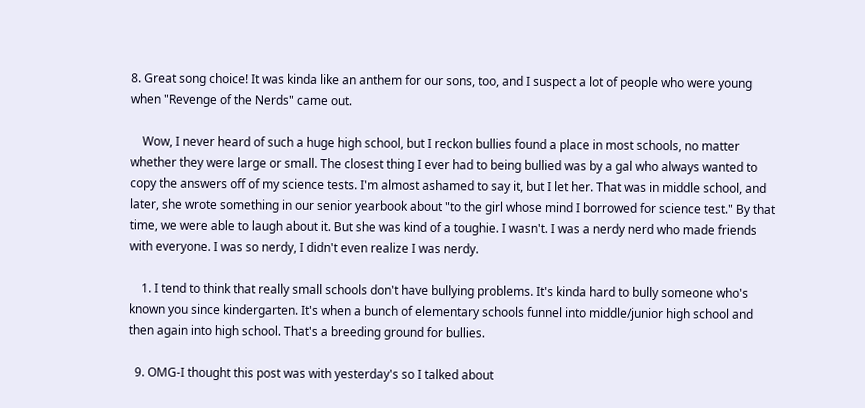8. Great song choice! It was kinda like an anthem for our sons, too, and I suspect a lot of people who were young when "Revenge of the Nerds" came out.

    Wow, I never heard of such a huge high school, but I reckon bullies found a place in most schools, no matter whether they were large or small. The closest thing I ever had to being bullied was by a gal who always wanted to copy the answers off of my science tests. I'm almost ashamed to say it, but I let her. That was in middle school, and later, she wrote something in our senior yearbook about "to the girl whose mind I borrowed for science test." By that time, we were able to laugh about it. But she was kind of a toughie. I wasn't. I was a nerdy nerd who made friends with everyone. I was so nerdy, I didn't even realize I was nerdy.

    1. I tend to think that really small schools don't have bullying problems. It's kinda hard to bully someone who's known you since kindergarten. It's when a bunch of elementary schools funnel into middle/junior high school and then again into high school. That's a breeding ground for bullies.

  9. OMG-I thought this post was with yesterday's so I talked about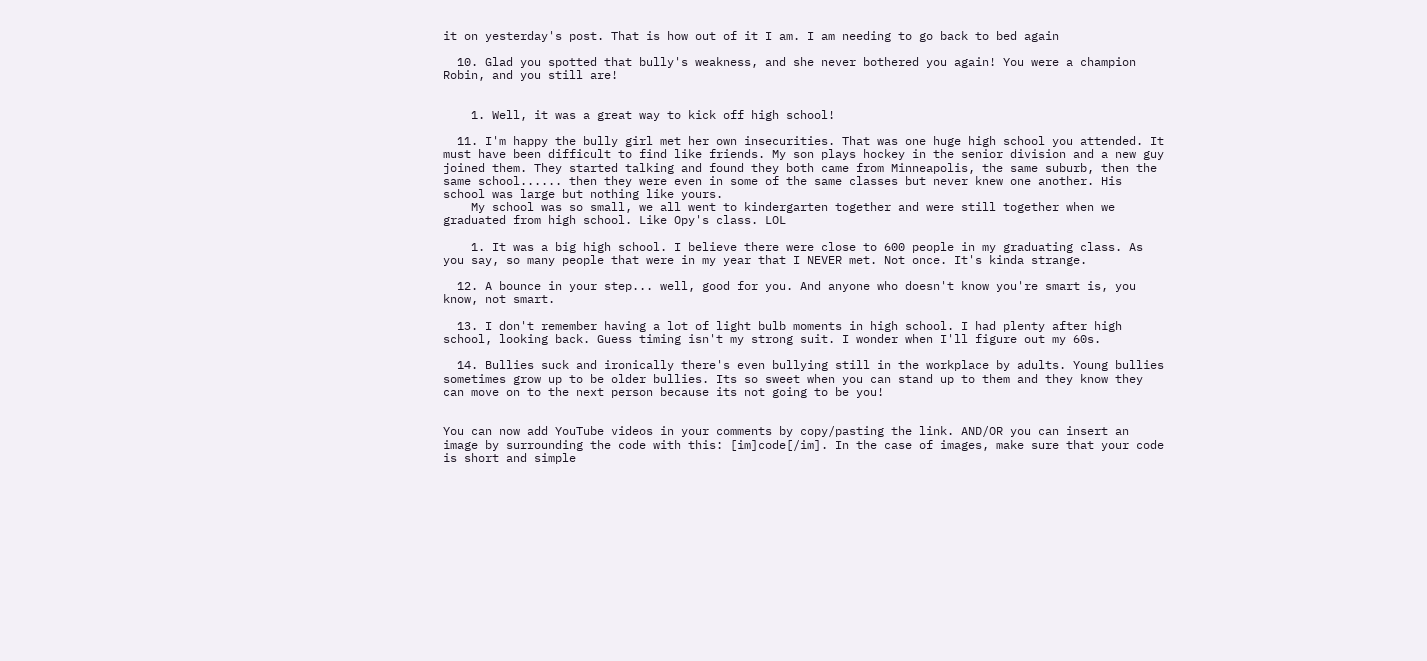it on yesterday's post. That is how out of it I am. I am needing to go back to bed again

  10. Glad you spotted that bully's weakness, and she never bothered you again! You were a champion Robin, and you still are!


    1. Well, it was a great way to kick off high school!

  11. I'm happy the bully girl met her own insecurities. That was one huge high school you attended. It must have been difficult to find like friends. My son plays hockey in the senior division and a new guy joined them. They started talking and found they both came from Minneapolis, the same suburb, then the same school...... then they were even in some of the same classes but never knew one another. His school was large but nothing like yours.
    My school was so small, we all went to kindergarten together and were still together when we graduated from high school. Like Opy's class. LOL

    1. It was a big high school. I believe there were close to 600 people in my graduating class. As you say, so many people that were in my year that I NEVER met. Not once. It's kinda strange.

  12. A bounce in your step... well, good for you. And anyone who doesn't know you're smart is, you know, not smart.

  13. I don't remember having a lot of light bulb moments in high school. I had plenty after high school, looking back. Guess timing isn't my strong suit. I wonder when I'll figure out my 60s.

  14. Bullies suck and ironically there's even bullying still in the workplace by adults. Young bullies sometimes grow up to be older bullies. Its so sweet when you can stand up to them and they know they can move on to the next person because its not going to be you!


You can now add YouTube videos in your comments by copy/pasting the link. AND/OR you can insert an image by surrounding the code with this: [im]code[/im]. In the case of images, make sure that your code is short and simple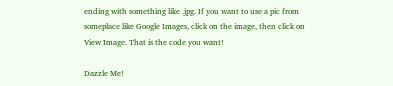ending with something like .jpg. If you want to use a pic from someplace like Google Images, click on the image, then click on View Image. That is the code you want!

Dazzle Me!